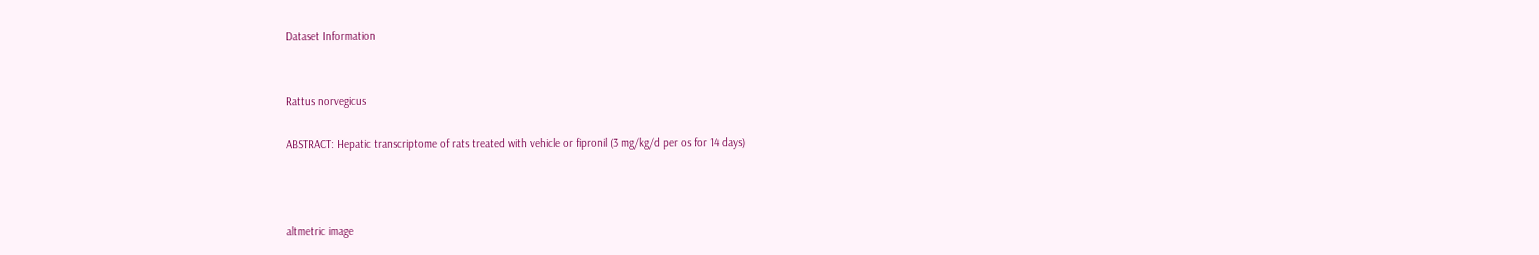Dataset Information


Rattus norvegicus

ABSTRACT: Hepatic transcriptome of rats treated with vehicle or fipronil (3 mg/kg/d per os for 14 days)



altmetric image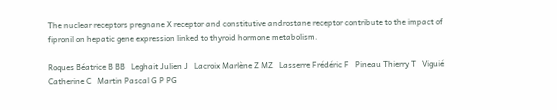The nuclear receptors pregnane X receptor and constitutive androstane receptor contribute to the impact of fipronil on hepatic gene expression linked to thyroid hormone metabolism.

Roques Béatrice B BB   Leghait Julien J   Lacroix Marlène Z MZ   Lasserre Frédéric F   Pineau Thierry T   Viguié Catherine C   Martin Pascal G P PG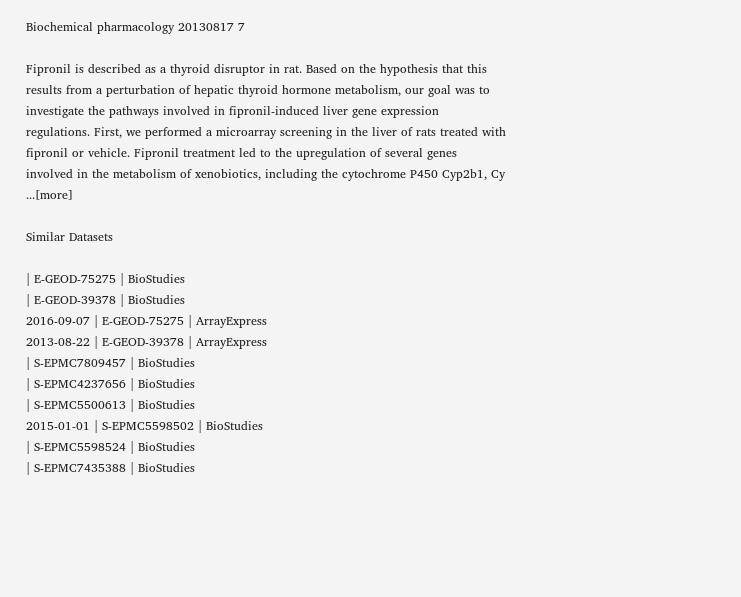Biochemical pharmacology 20130817 7

Fipronil is described as a thyroid disruptor in rat. Based on the hypothesis that this results from a perturbation of hepatic thyroid hormone metabolism, our goal was to investigate the pathways involved in fipronil-induced liver gene expression regulations. First, we performed a microarray screening in the liver of rats treated with fipronil or vehicle. Fipronil treatment led to the upregulation of several genes involved in the metabolism of xenobiotics, including the cytochrome P450 Cyp2b1, Cy  ...[more]

Similar Datasets

| E-GEOD-75275 | BioStudies
| E-GEOD-39378 | BioStudies
2016-09-07 | E-GEOD-75275 | ArrayExpress
2013-08-22 | E-GEOD-39378 | ArrayExpress
| S-EPMC7809457 | BioStudies
| S-EPMC4237656 | BioStudies
| S-EPMC5500613 | BioStudies
2015-01-01 | S-EPMC5598502 | BioStudies
| S-EPMC5598524 | BioStudies
| S-EPMC7435388 | BioStudies